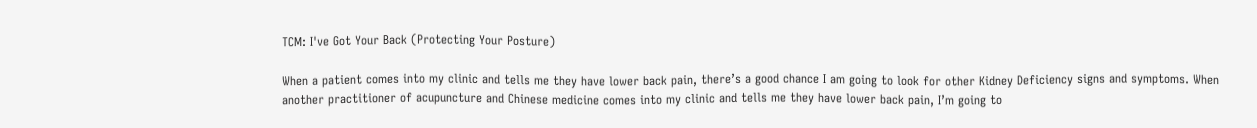TCM: I've Got Your Back (Protecting Your Posture)

When a patient comes into my clinic and tells me they have lower back pain, there’s a good chance I am going to look for other Kidney Deficiency signs and symptoms. When another practitioner of acupuncture and Chinese medicine comes into my clinic and tells me they have lower back pain, I’m going to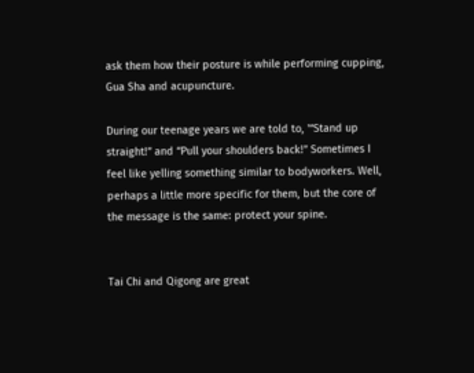ask them how their posture is while performing cupping, Gua Sha and acupuncture.

During our teenage years we are told to, '“Stand up straight!” and “Pull your shoulders back!” Sometimes I feel like yelling something similar to bodyworkers. Well, perhaps a little more specific for them, but the core of the message is the same: protect your spine.


Tai Chi and Qigong are great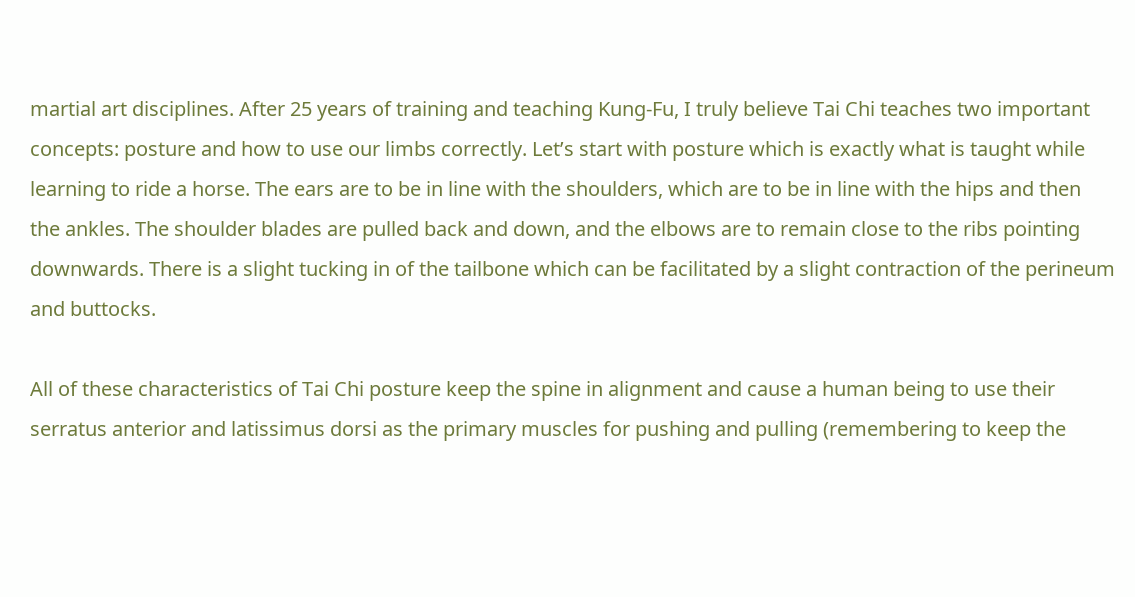martial art disciplines. After 25 years of training and teaching Kung-Fu, I truly believe Tai Chi teaches two important concepts: posture and how to use our limbs correctly. Let’s start with posture which is exactly what is taught while learning to ride a horse. The ears are to be in line with the shoulders, which are to be in line with the hips and then the ankles. The shoulder blades are pulled back and down, and the elbows are to remain close to the ribs pointing downwards. There is a slight tucking in of the tailbone which can be facilitated by a slight contraction of the perineum and buttocks.

All of these characteristics of Tai Chi posture keep the spine in alignment and cause a human being to use their serratus anterior and latissimus dorsi as the primary muscles for pushing and pulling (remembering to keep the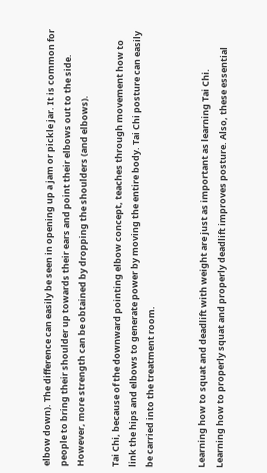elbow down). The difference can easily be seen in opening up a jam or pickle jar. It is common for people to bring their shoulder up towards their ears and point their elbows out to the side. However, more strength can be obtained by dropping the shoulders (and elbows).

Tai Chi, because of the downward pointing elbow concept, teaches through movement how to link the hips and elbows to generate power by moving the entire body. Tai Chi posture can easily be carried into the treatment room.


Learning how to squat and deadlift with weight are just as important as learning Tai Chi. Learning how to properly squat and properly deadlift improves posture. Also, these essential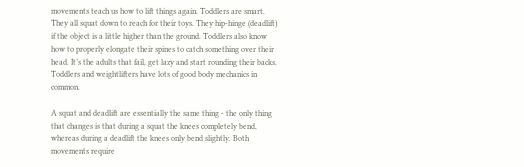movements teach us how to lift things again. Toddlers are smart. They all squat down to reach for their toys. They hip-hinge (deadlift) if the object is a little higher than the ground. Toddlers also know how to properly elongate their spines to catch something over their head. It’s the adults that fail, get lazy and start rounding their backs. Toddlers and weightlifters have lots of good body mechanics in common.

A squat and deadlift are essentially the same thing - the only thing that changes is that during a squat the knees completely bend, whereas during a deadlift the knees only bend slightly. Both movements require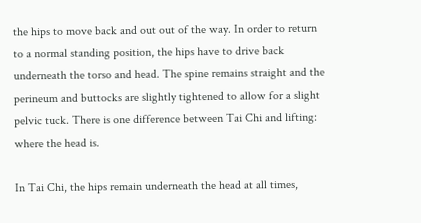the hips to move back and out out of the way. In order to return to a normal standing position, the hips have to drive back underneath the torso and head. The spine remains straight and the perineum and buttocks are slightly tightened to allow for a slight pelvic tuck. There is one difference between Tai Chi and lifting: where the head is.

In Tai Chi, the hips remain underneath the head at all times,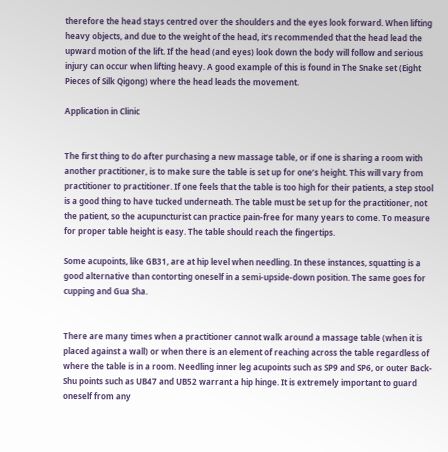therefore the head stays centred over the shoulders and the eyes look forward. When lifting heavy objects, and due to the weight of the head, it’s recommended that the head lead the upward motion of the lift. If the head (and eyes) look down the body will follow and serious injury can occur when lifting heavy. A good example of this is found in The Snake set (Eight Pieces of Silk Qigong) where the head leads the movement.

Application in Clinic


The first thing to do after purchasing a new massage table, or if one is sharing a room with another practitioner, is to make sure the table is set up for one’s height. This will vary from practitioner to practitioner. If one feels that the table is too high for their patients, a step stool is a good thing to have tucked underneath. The table must be set up for the practitioner, not the patient, so the acupuncturist can practice pain-free for many years to come. To measure for proper table height is easy. The table should reach the fingertips.

Some acupoints, like GB31, are at hip level when needling. In these instances, squatting is a good alternative than contorting oneself in a semi-upside-down position. The same goes for cupping and Gua Sha.


There are many times when a practitioner cannot walk around a massage table (when it is placed against a wall) or when there is an element of reaching across the table regardless of where the table is in a room. Needling inner leg acupoints such as SP9 and SP6, or outer Back-Shu points such as UB47 and UB52 warrant a hip hinge. It is extremely important to guard oneself from any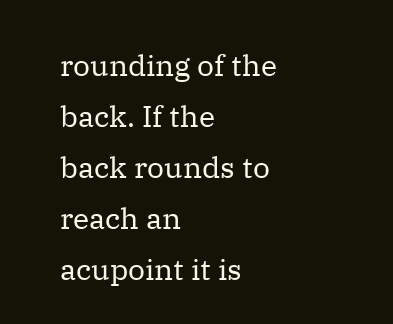rounding of the back. If the back rounds to reach an acupoint it is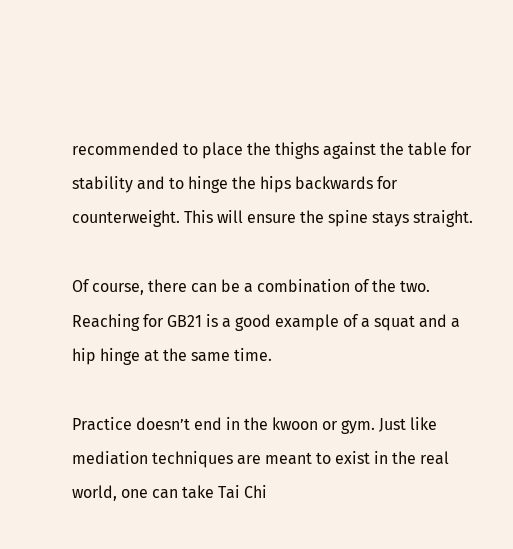recommended to place the thighs against the table for stability and to hinge the hips backwards for counterweight. This will ensure the spine stays straight.

Of course, there can be a combination of the two. Reaching for GB21 is a good example of a squat and a hip hinge at the same time.

Practice doesn’t end in the kwoon or gym. Just like mediation techniques are meant to exist in the real world, one can take Tai Chi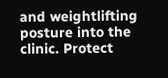and weightlifting posture into the clinic. Protect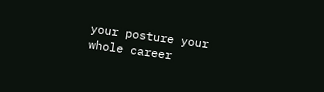your posture your whole career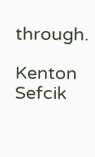through.

Kenton Sefcik